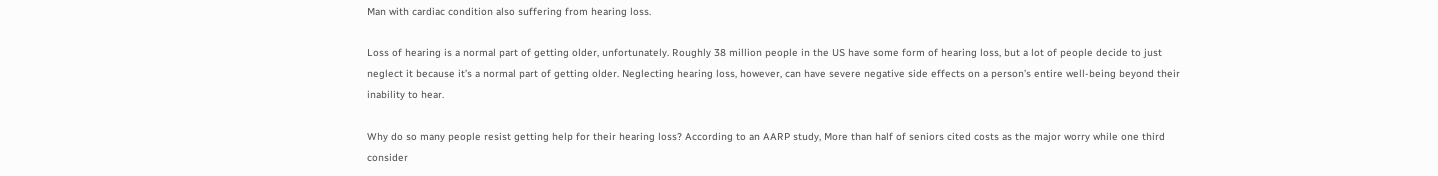Man with cardiac condition also suffering from hearing loss.

Loss of hearing is a normal part of getting older, unfortunately. Roughly 38 million people in the US have some form of hearing loss, but a lot of people decide to just neglect it because it’s a normal part of getting older. Neglecting hearing loss, however, can have severe negative side effects on a person’s entire well-being beyond their inability to hear.

Why do so many people resist getting help for their hearing loss? According to an AARP study, More than half of seniors cited costs as the major worry while one third consider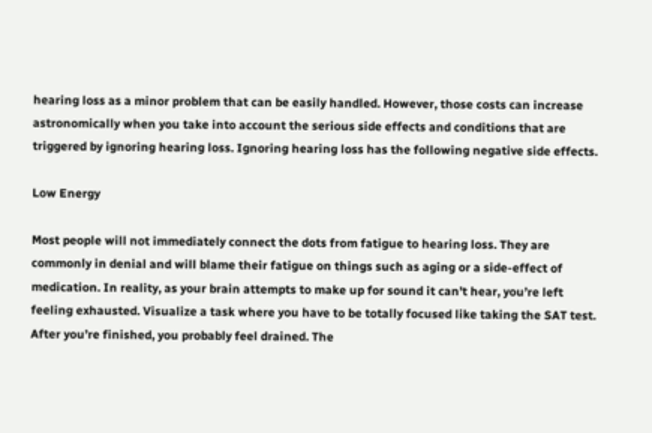hearing loss as a minor problem that can be easily handled. However, those costs can increase astronomically when you take into account the serious side effects and conditions that are triggered by ignoring hearing loss. Ignoring hearing loss has the following negative side effects.

Low Energy

Most people will not immediately connect the dots from fatigue to hearing loss. They are commonly in denial and will blame their fatigue on things such as aging or a side-effect of medication. In reality, as your brain attempts to make up for sound it can’t hear, you’re left feeling exhausted. Visualize a task where you have to be totally focused like taking the SAT test. After you’re finished, you probably feel drained. The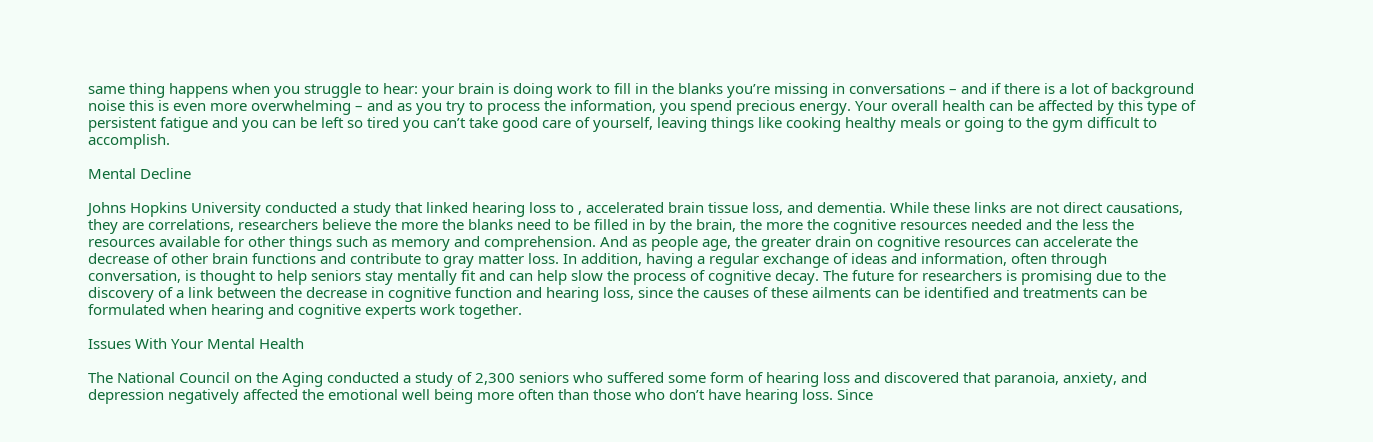same thing happens when you struggle to hear: your brain is doing work to fill in the blanks you’re missing in conversations – and if there is a lot of background noise this is even more overwhelming – and as you try to process the information, you spend precious energy. Your overall health can be affected by this type of persistent fatigue and you can be left so tired you can’t take good care of yourself, leaving things like cooking healthy meals or going to the gym difficult to accomplish.

Mental Decline

Johns Hopkins University conducted a study that linked hearing loss to , accelerated brain tissue loss, and dementia. While these links are not direct causations, they are correlations, researchers believe the more the blanks need to be filled in by the brain, the more the cognitive resources needed and the less the resources available for other things such as memory and comprehension. And as people age, the greater drain on cognitive resources can accelerate the decrease of other brain functions and contribute to gray matter loss. In addition, having a regular exchange of ideas and information, often through conversation, is thought to help seniors stay mentally fit and can help slow the process of cognitive decay. The future for researchers is promising due to the discovery of a link between the decrease in cognitive function and hearing loss, since the causes of these ailments can be identified and treatments can be formulated when hearing and cognitive experts work together.

Issues With Your Mental Health

The National Council on the Aging conducted a study of 2,300 seniors who suffered some form of hearing loss and discovered that paranoia, anxiety, and depression negatively affected the emotional well being more often than those who don’t have hearing loss. Since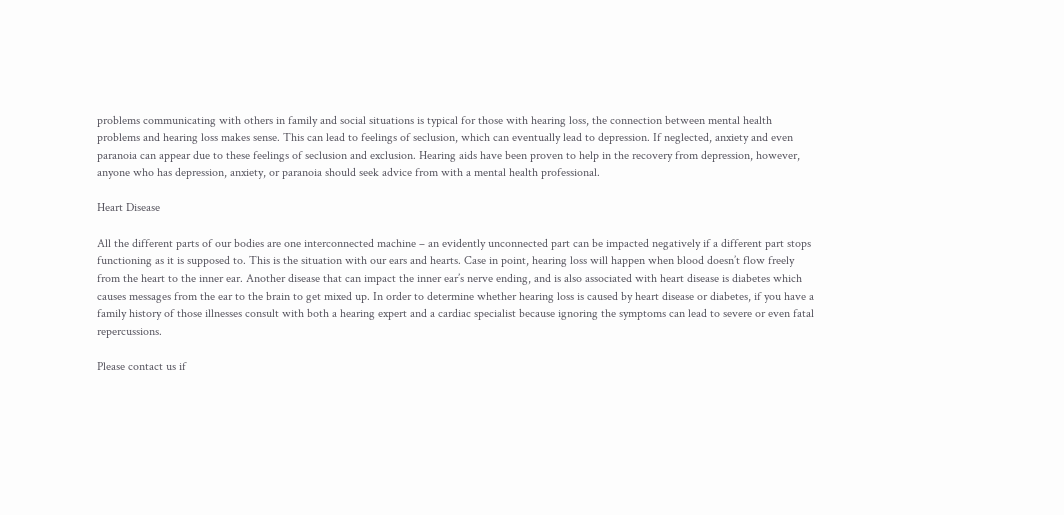problems communicating with others in family and social situations is typical for those with hearing loss, the connection between mental health problems and hearing loss makes sense. This can lead to feelings of seclusion, which can eventually lead to depression. If neglected, anxiety and even paranoia can appear due to these feelings of seclusion and exclusion. Hearing aids have been proven to help in the recovery from depression, however, anyone who has depression, anxiety, or paranoia should seek advice from with a mental health professional.

Heart Disease

All the different parts of our bodies are one interconnected machine – an evidently unconnected part can be impacted negatively if a different part stops functioning as it is supposed to. This is the situation with our ears and hearts. Case in point, hearing loss will happen when blood doesn’t flow freely from the heart to the inner ear. Another disease that can impact the inner ear’s nerve ending, and is also associated with heart disease is diabetes which causes messages from the ear to the brain to get mixed up. In order to determine whether hearing loss is caused by heart disease or diabetes, if you have a family history of those illnesses consult with both a hearing expert and a cardiac specialist because ignoring the symptoms can lead to severe or even fatal repercussions.

Please contact us if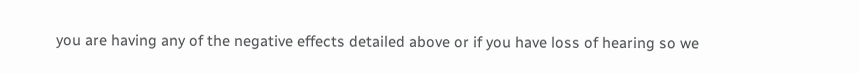you are having any of the negative effects detailed above or if you have loss of hearing so we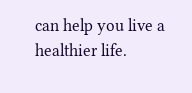can help you live a healthier life.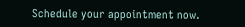Schedule your appointment now.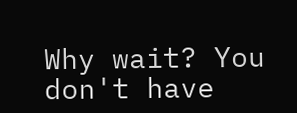Why wait? You don't have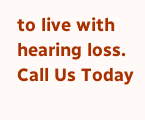to live with hearing loss. Call Us Today